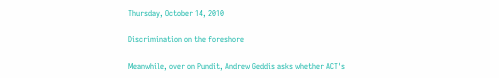Thursday, October 14, 2010

Discrimination on the foreshore

Meanwhile, over on Pundit, Andrew Geddis asks whether ACT's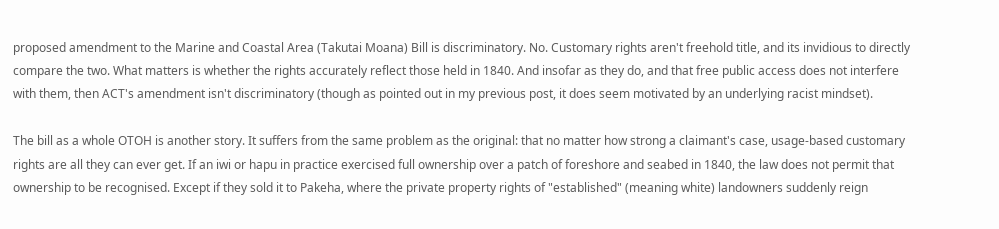proposed amendment to the Marine and Coastal Area (Takutai Moana) Bill is discriminatory. No. Customary rights aren't freehold title, and its invidious to directly compare the two. What matters is whether the rights accurately reflect those held in 1840. And insofar as they do, and that free public access does not interfere with them, then ACT's amendment isn't discriminatory (though as pointed out in my previous post, it does seem motivated by an underlying racist mindset).

The bill as a whole OTOH is another story. It suffers from the same problem as the original: that no matter how strong a claimant's case, usage-based customary rights are all they can ever get. If an iwi or hapu in practice exercised full ownership over a patch of foreshore and seabed in 1840, the law does not permit that ownership to be recognised. Except if they sold it to Pakeha, where the private property rights of "established" (meaning white) landowners suddenly reign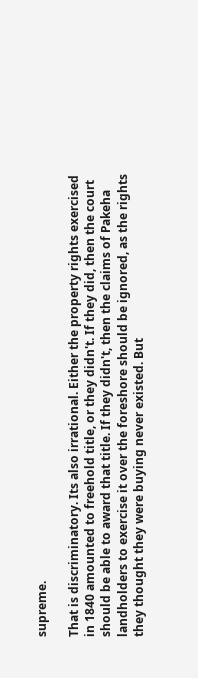supreme.

That is discriminatory. Its also irrational. Either the property rights exercised in 1840 amounted to freehold title, or they didn't. If they did, then the court should be able to award that title. If they didn't, then the claims of Pakeha landholders to exercise it over the foreshore should be ignored, as the rights they thought they were buying never existed. But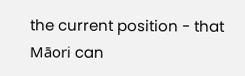the current position - that Māori can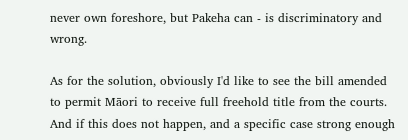never own foreshore, but Pakeha can - is discriminatory and wrong.

As for the solution, obviously I'd like to see the bill amended to permit Māori to receive full freehold title from the courts. And if this does not happen, and a specific case strong enough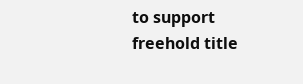to support freehold title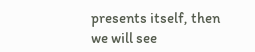presents itself, then we will see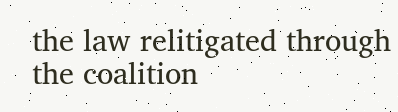the law relitigated through the coalition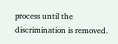process until the discrimination is removed.